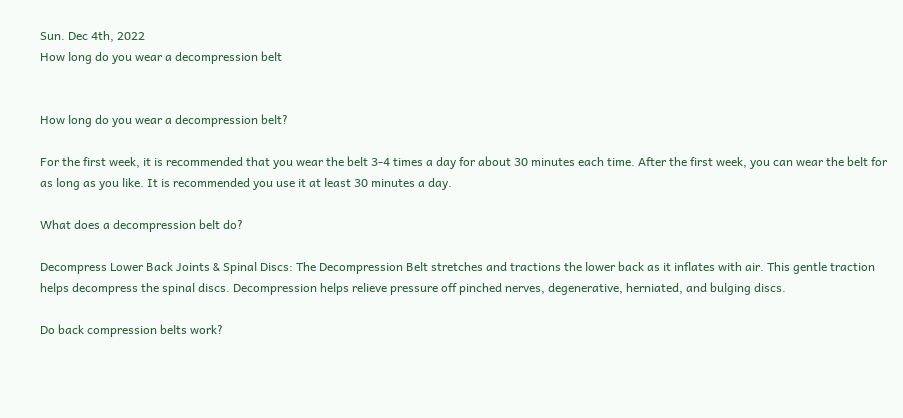Sun. Dec 4th, 2022
How long do you wear a decompression belt


How long do you wear a decompression belt?

For the first week, it is recommended that you wear the belt 3-4 times a day for about 30 minutes each time. After the first week, you can wear the belt for as long as you like. It is recommended you use it at least 30 minutes a day.

What does a decompression belt do?

Decompress Lower Back Joints & Spinal Discs: The Decompression Belt stretches and tractions the lower back as it inflates with air. This gentle traction helps decompress the spinal discs. Decompression helps relieve pressure off pinched nerves, degenerative, herniated, and bulging discs.

Do back compression belts work?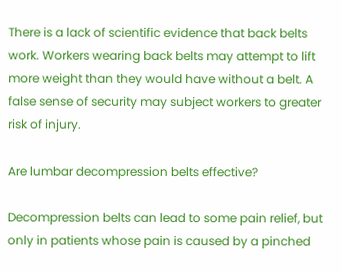There is a lack of scientific evidence that back belts work. Workers wearing back belts may attempt to lift more weight than they would have without a belt. A false sense of security may subject workers to greater risk of injury.

Are lumbar decompression belts effective?

Decompression belts can lead to some pain relief, but only in patients whose pain is caused by a pinched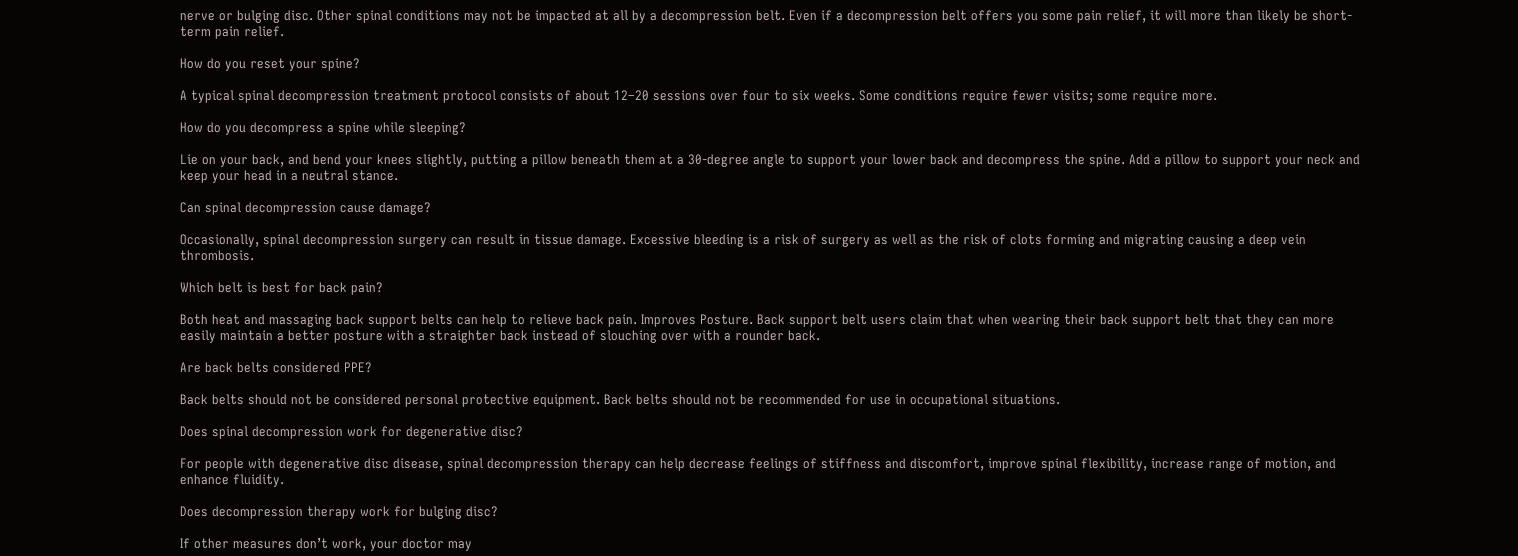nerve or bulging disc. Other spinal conditions may not be impacted at all by a decompression belt. Even if a decompression belt offers you some pain relief, it will more than likely be short-term pain relief.

How do you reset your spine?

A typical spinal decompression treatment protocol consists of about 12–20 sessions over four to six weeks. Some conditions require fewer visits; some require more.

How do you decompress a spine while sleeping?

Lie on your back, and bend your knees slightly, putting a pillow beneath them at a 30-degree angle to support your lower back and decompress the spine. Add a pillow to support your neck and keep your head in a neutral stance.

Can spinal decompression cause damage?

Occasionally, spinal decompression surgery can result in tissue damage. Excessive bleeding is a risk of surgery as well as the risk of clots forming and migrating causing a deep vein thrombosis.

Which belt is best for back pain?

Both heat and massaging back support belts can help to relieve back pain. Improves Posture. Back support belt users claim that when wearing their back support belt that they can more easily maintain a better posture with a straighter back instead of slouching over with a rounder back.

Are back belts considered PPE?

Back belts should not be considered personal protective equipment. Back belts should not be recommended for use in occupational situations.

Does spinal decompression work for degenerative disc?

For people with degenerative disc disease, spinal decompression therapy can help decrease feelings of stiffness and discomfort, improve spinal flexibility, increase range of motion, and enhance fluidity.

Does decompression therapy work for bulging disc?

If other measures don’t work, your doctor may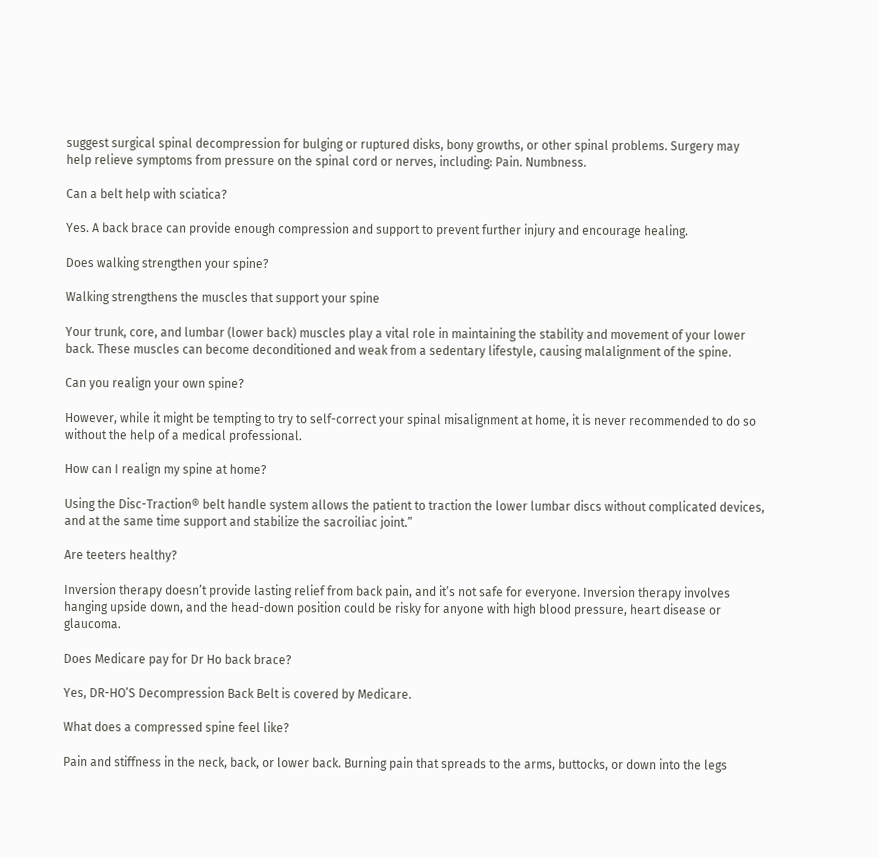suggest surgical spinal decompression for bulging or ruptured disks, bony growths, or other spinal problems. Surgery may help relieve symptoms from pressure on the spinal cord or nerves, including: Pain. Numbness.

Can a belt help with sciatica?

Yes. A back brace can provide enough compression and support to prevent further injury and encourage healing.

Does walking strengthen your spine?

Walking strengthens the muscles that support your spine

Your trunk, core, and lumbar (lower back) muscles play a vital role in maintaining the stability and movement of your lower back. These muscles can become deconditioned and weak from a sedentary lifestyle, causing malalignment of the spine.

Can you realign your own spine?

However, while it might be tempting to try to self-correct your spinal misalignment at home, it is never recommended to do so without the help of a medical professional.

How can I realign my spine at home?

Using the Disc-Traction® belt handle system allows the patient to traction the lower lumbar discs without complicated devices, and at the same time support and stabilize the sacroiliac joint.”

Are teeters healthy?

Inversion therapy doesn’t provide lasting relief from back pain, and it’s not safe for everyone. Inversion therapy involves hanging upside down, and the head-down position could be risky for anyone with high blood pressure, heart disease or glaucoma.

Does Medicare pay for Dr Ho back brace?

Yes, DR-HO’S Decompression Back Belt is covered by Medicare.

What does a compressed spine feel like?

Pain and stiffness in the neck, back, or lower back. Burning pain that spreads to the arms, buttocks, or down into the legs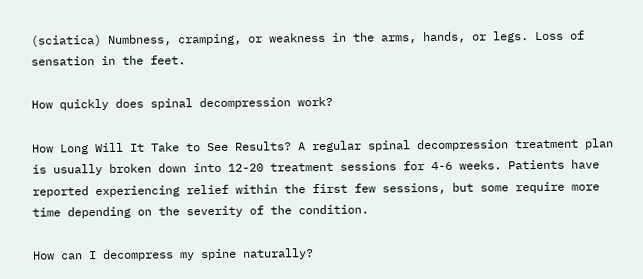(sciatica) Numbness, cramping, or weakness in the arms, hands, or legs. Loss of sensation in the feet.

How quickly does spinal decompression work?

How Long Will It Take to See Results? A regular spinal decompression treatment plan is usually broken down into 12-20 treatment sessions for 4-6 weeks. Patients have reported experiencing relief within the first few sessions, but some require more time depending on the severity of the condition.

How can I decompress my spine naturally?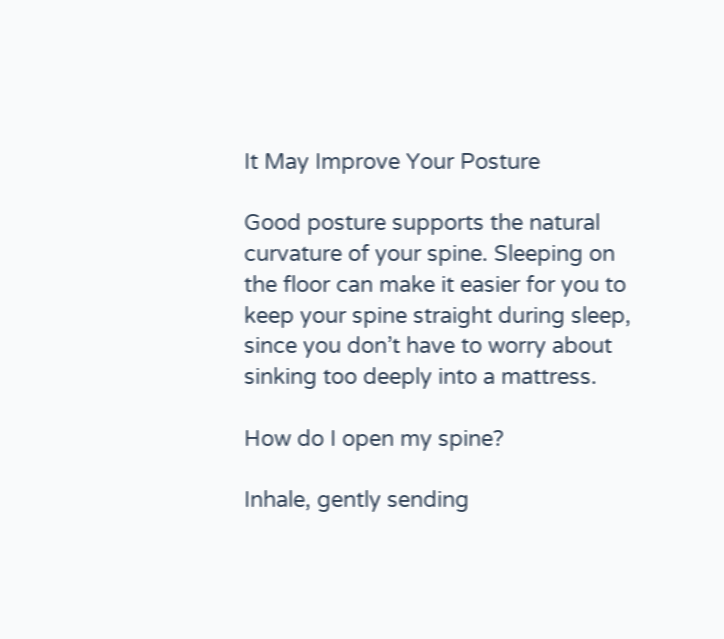It May Improve Your Posture

Good posture supports the natural curvature of your spine. Sleeping on the floor can make it easier for you to keep your spine straight during sleep, since you don’t have to worry about sinking too deeply into a mattress.

How do I open my spine?

Inhale, gently sending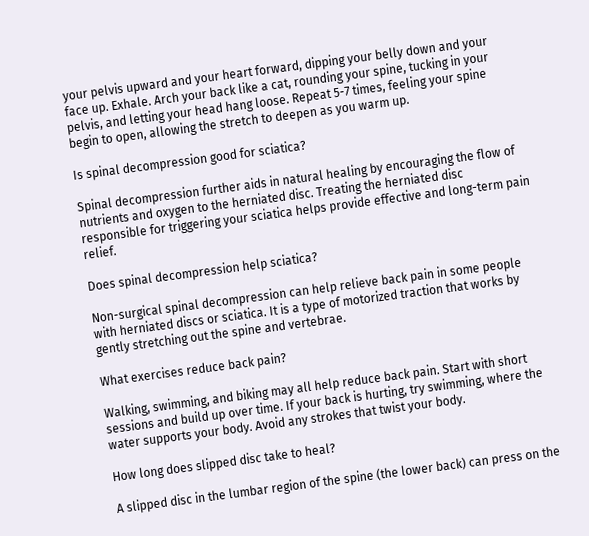your pelvis upward and your heart forward, dipping your belly down and your face up. Exhale. Arch your back like a cat, rounding your spine, tucking in your pelvis, and letting your head hang loose. Repeat 5-7 times, feeling your spine begin to open, allowing the stretch to deepen as you warm up.

Is spinal decompression good for sciatica?

Spinal decompression further aids in natural healing by encouraging the flow of nutrients and oxygen to the herniated disc. Treating the herniated disc responsible for triggering your sciatica helps provide effective and long-term pain relief.

Does spinal decompression help sciatica?

Non-surgical spinal decompression can help relieve back pain in some people with herniated discs or sciatica. It is a type of motorized traction that works by gently stretching out the spine and vertebrae.

What exercises reduce back pain?

Walking, swimming, and biking may all help reduce back pain. Start with short sessions and build up over time. If your back is hurting, try swimming, where the water supports your body. Avoid any strokes that twist your body.

How long does slipped disc take to heal?

A slipped disc in the lumbar region of the spine (the lower back) can press on the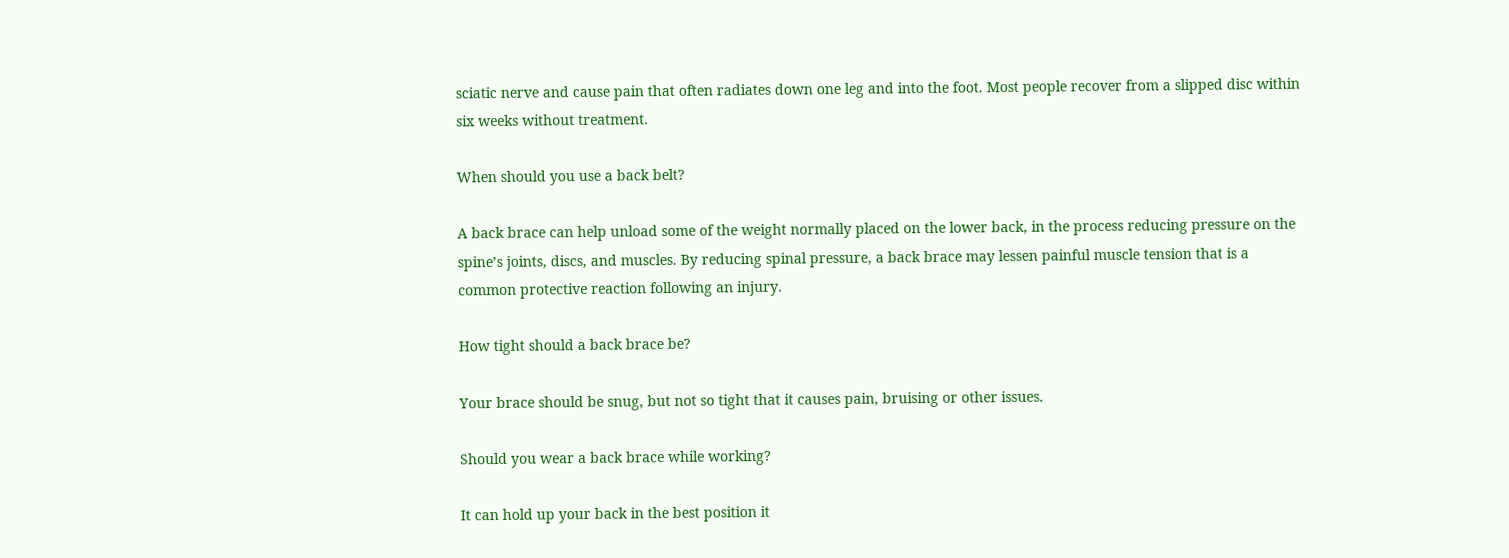sciatic nerve and cause pain that often radiates down one leg and into the foot. Most people recover from a slipped disc within six weeks without treatment.

When should you use a back belt?

A back brace can help unload some of the weight normally placed on the lower back, in the process reducing pressure on the spine’s joints, discs, and muscles. By reducing spinal pressure, a back brace may lessen painful muscle tension that is a common protective reaction following an injury.

How tight should a back brace be?

Your brace should be snug, but not so tight that it causes pain, bruising or other issues.

Should you wear a back brace while working?

It can hold up your back in the best position it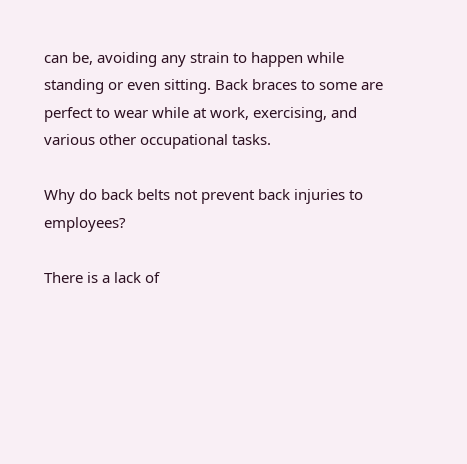can be, avoiding any strain to happen while standing or even sitting. Back braces to some are perfect to wear while at work, exercising, and various other occupational tasks.

Why do back belts not prevent back injuries to employees?

There is a lack of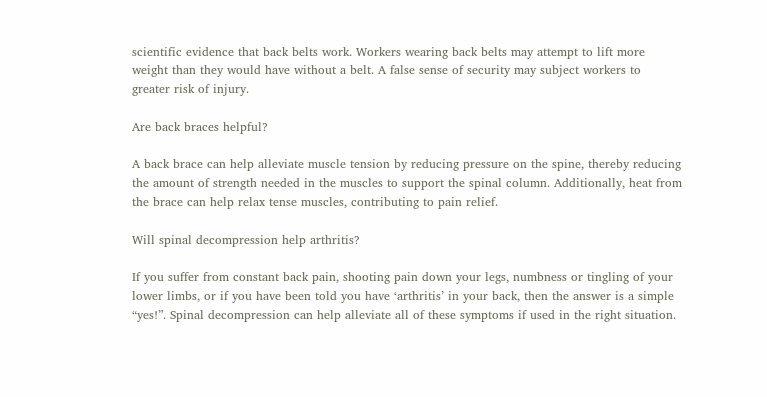scientific evidence that back belts work. Workers wearing back belts may attempt to lift more weight than they would have without a belt. A false sense of security may subject workers to greater risk of injury.

Are back braces helpful?

A back brace can help alleviate muscle tension by reducing pressure on the spine, thereby reducing the amount of strength needed in the muscles to support the spinal column. Additionally, heat from the brace can help relax tense muscles, contributing to pain relief.

Will spinal decompression help arthritis?

If you suffer from constant back pain, shooting pain down your legs, numbness or tingling of your lower limbs, or if you have been told you have ‘arthritis’ in your back, then the answer is a simple “yes!”. Spinal decompression can help alleviate all of these symptoms if used in the right situation.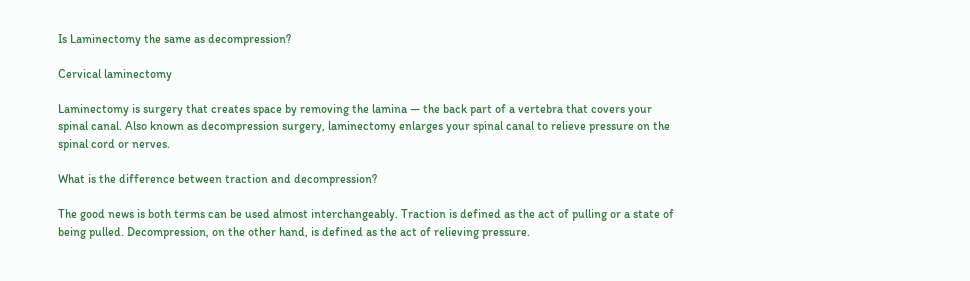Is Laminectomy the same as decompression?

Cervical laminectomy

Laminectomy is surgery that creates space by removing the lamina — the back part of a vertebra that covers your spinal canal. Also known as decompression surgery, laminectomy enlarges your spinal canal to relieve pressure on the spinal cord or nerves.

What is the difference between traction and decompression?

The good news is both terms can be used almost interchangeably. Traction is defined as the act of pulling or a state of being pulled. Decompression, on the other hand, is defined as the act of relieving pressure.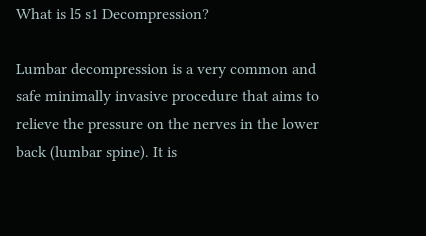What is l5 s1 Decompression?

Lumbar decompression is a very common and safe minimally invasive procedure that aims to relieve the pressure on the nerves in the lower back (lumbar spine). It is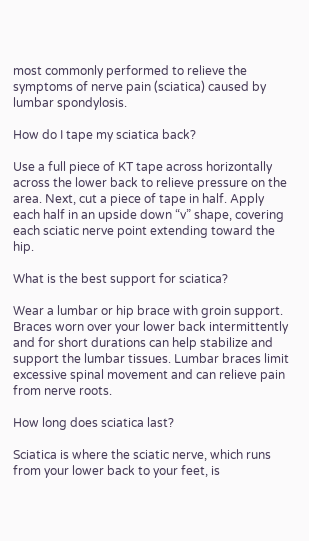most commonly performed to relieve the symptoms of nerve pain (sciatica) caused by lumbar spondylosis.

How do I tape my sciatica back?

Use a full piece of KT tape across horizontally across the lower back to relieve pressure on the area. Next, cut a piece of tape in half. Apply each half in an upside down “v” shape, covering each sciatic nerve point extending toward the hip.

What is the best support for sciatica?

Wear a lumbar or hip brace with groin support. Braces worn over your lower back intermittently and for short durations can help stabilize and support the lumbar tissues. Lumbar braces limit excessive spinal movement and can relieve pain from nerve roots.

How long does sciatica last?

Sciatica is where the sciatic nerve, which runs from your lower back to your feet, is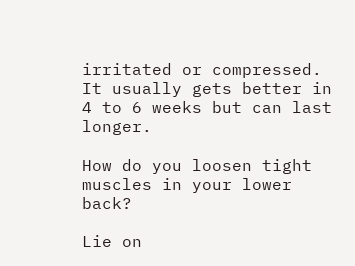irritated or compressed. It usually gets better in 4 to 6 weeks but can last longer.

How do you loosen tight muscles in your lower back?

Lie on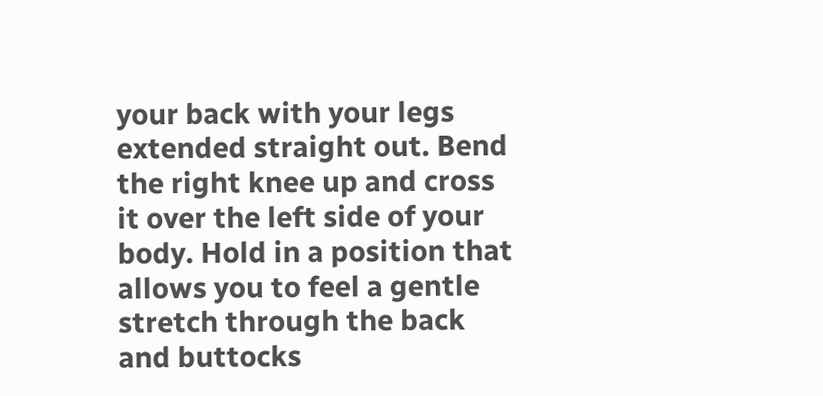your back with your legs extended straight out. Bend the right knee up and cross it over the left side of your body. Hold in a position that allows you to feel a gentle stretch through the back and buttocks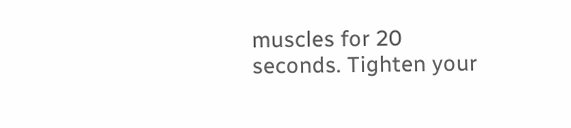muscles for 20 seconds. Tighten your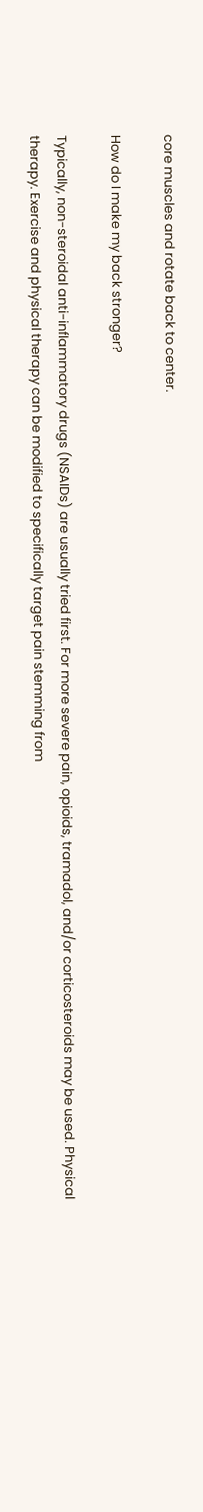core muscles and rotate back to center.

How do I make my back stronger?

Typically, non-steroidal anti-inflammatory drugs (NSAIDs) are usually tried first. For more severe pain, opioids, tramadol, and/or corticosteroids may be used. Physical therapy. Exercise and physical therapy can be modified to specifically target pain stemming from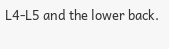L4-L5 and the lower back.